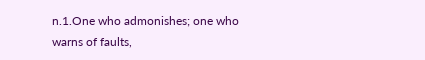n.1.One who admonishes; one who warns of faults,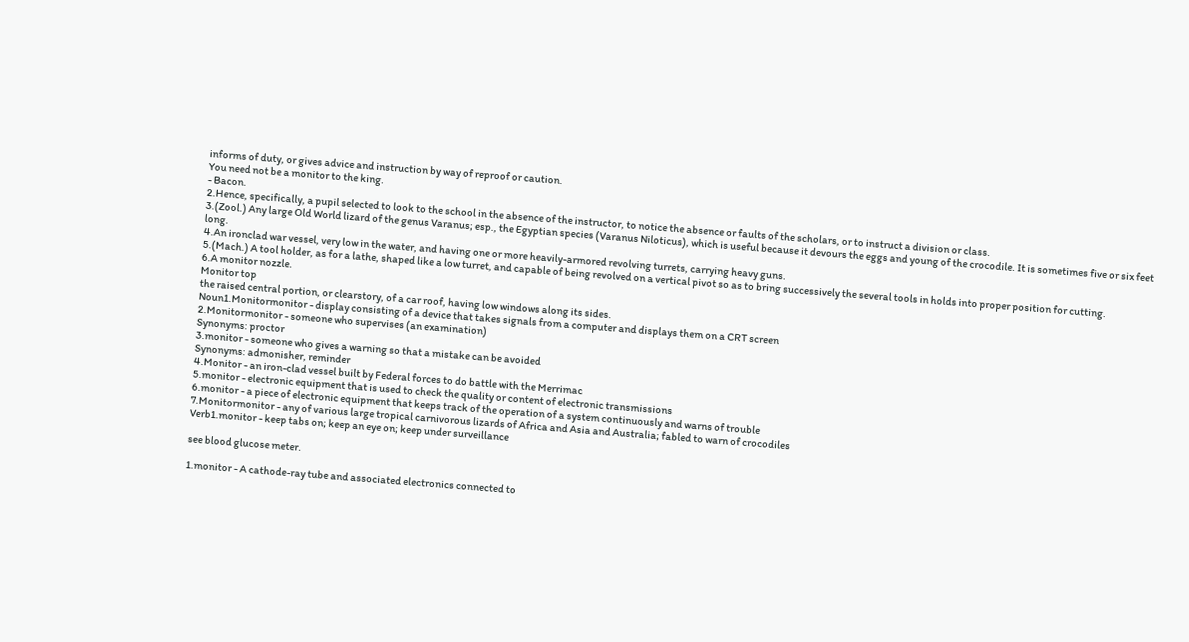informs of duty, or gives advice and instruction by way of reproof or caution.
You need not be a monitor to the king.
- Bacon.
2.Hence, specifically, a pupil selected to look to the school in the absence of the instructor, to notice the absence or faults of the scholars, or to instruct a division or class.
3.(Zool.) Any large Old World lizard of the genus Varanus; esp., the Egyptian species (Varanus Niloticus), which is useful because it devours the eggs and young of the crocodile. It is sometimes five or six feet long.
4.An ironclad war vessel, very low in the water, and having one or more heavily-armored revolving turrets, carrying heavy guns.
5.(Mach.) A tool holder, as for a lathe, shaped like a low turret, and capable of being revolved on a vertical pivot so as to bring successively the several tools in holds into proper position for cutting.
6.A monitor nozzle.
Monitor top
the raised central portion, or clearstory, of a car roof, having low windows along its sides.
Noun1.Monitormonitor - display consisting of a device that takes signals from a computer and displays them on a CRT screen
2.Monitormonitor - someone who supervises (an examination)
Synonyms: proctor
3.monitor - someone who gives a warning so that a mistake can be avoided
Synonyms: admonisher, reminder
4.Monitor - an iron-clad vessel built by Federal forces to do battle with the Merrimac
5.monitor - electronic equipment that is used to check the quality or content of electronic transmissions
6.monitor - a piece of electronic equipment that keeps track of the operation of a system continuously and warns of trouble
7.Monitormonitor - any of various large tropical carnivorous lizards of Africa and Asia and Australia; fabled to warn of crocodiles
Verb1.monitor - keep tabs on; keep an eye on; keep under surveillance

see blood glucose meter.

1.monitor - A cathode-ray tube and associated electronics connected to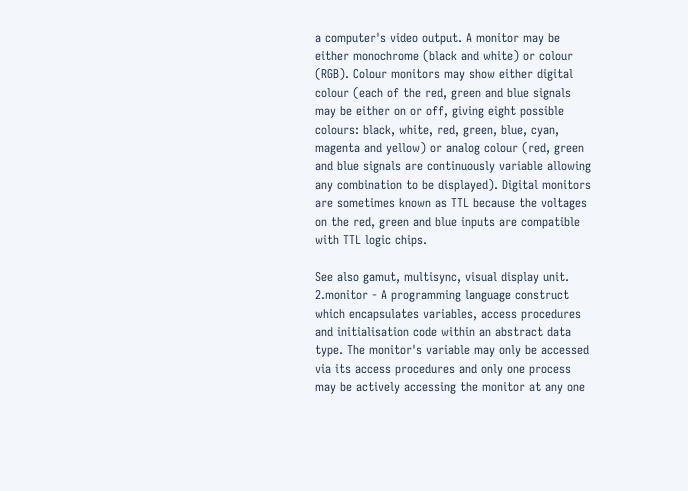a computer's video output. A monitor may be either monochrome (black and white) or colour (RGB). Colour monitors may show either digital colour (each of the red, green and blue signals may be either on or off, giving eight possible colours: black, white, red, green, blue, cyan, magenta and yellow) or analog colour (red, green and blue signals are continuously variable allowing any combination to be displayed). Digital monitors are sometimes known as TTL because the voltages on the red, green and blue inputs are compatible with TTL logic chips.

See also gamut, multisync, visual display unit.
2.monitor - A programming language construct which encapsulates variables, access procedures and initialisation code within an abstract data type. The monitor's variable may only be accessed via its access procedures and only one process may be actively accessing the monitor at any one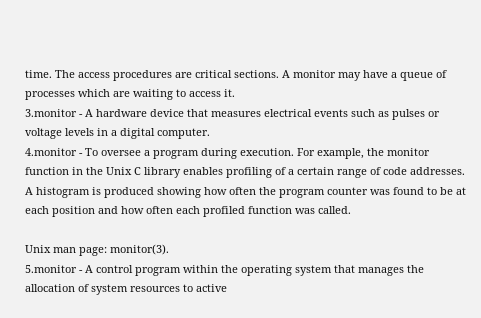time. The access procedures are critical sections. A monitor may have a queue of processes which are waiting to access it.
3.monitor - A hardware device that measures electrical events such as pulses or voltage levels in a digital computer.
4.monitor - To oversee a program during execution. For example, the monitor function in the Unix C library enables profiling of a certain range of code addresses. A histogram is produced showing how often the program counter was found to be at each position and how often each profiled function was called.

Unix man page: monitor(3).
5.monitor - A control program within the operating system that manages the allocation of system resources to active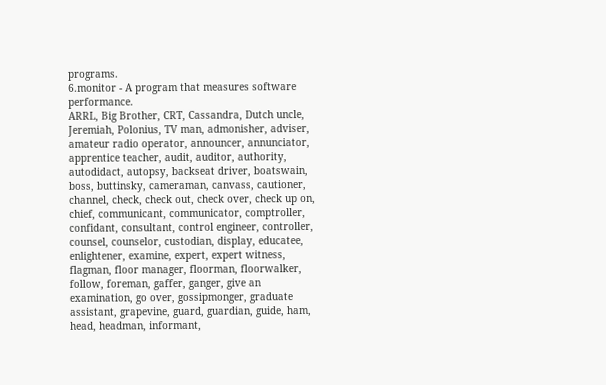programs.
6.monitor - A program that measures software performance.
ARRL, Big Brother, CRT, Cassandra, Dutch uncle, Jeremiah, Polonius, TV man, admonisher, adviser, amateur radio operator, announcer, annunciator, apprentice teacher, audit, auditor, authority, autodidact, autopsy, backseat driver, boatswain, boss, buttinsky, cameraman, canvass, cautioner, channel, check, check out, check over, check up on, chief, communicant, communicator, comptroller, confidant, consultant, control engineer, controller, counsel, counselor, custodian, display, educatee, enlightener, examine, expert, expert witness, flagman, floor manager, floorman, floorwalker, follow, foreman, gaffer, ganger, give an examination, go over, gossipmonger, graduate assistant, grapevine, guard, guardian, guide, ham, head, headman, informant,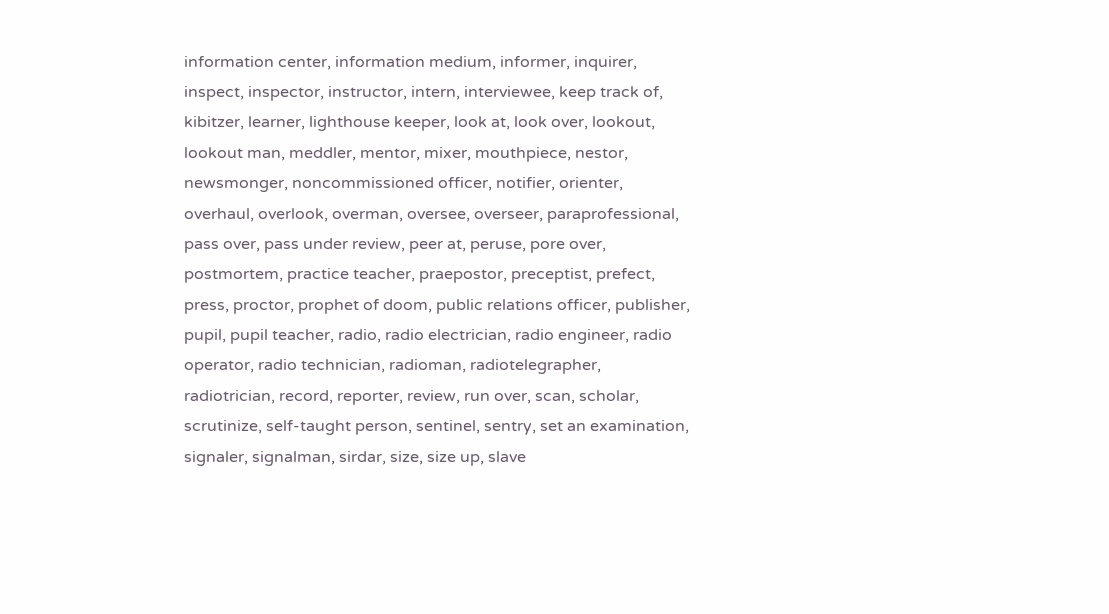information center, information medium, informer, inquirer, inspect, inspector, instructor, intern, interviewee, keep track of, kibitzer, learner, lighthouse keeper, look at, look over, lookout, lookout man, meddler, mentor, mixer, mouthpiece, nestor, newsmonger, noncommissioned officer, notifier, orienter, overhaul, overlook, overman, oversee, overseer, paraprofessional, pass over, pass under review, peer at, peruse, pore over, postmortem, practice teacher, praepostor, preceptist, prefect, press, proctor, prophet of doom, public relations officer, publisher, pupil, pupil teacher, radio, radio electrician, radio engineer, radio operator, radio technician, radioman, radiotelegrapher, radiotrician, record, reporter, review, run over, scan, scholar, scrutinize, self-taught person, sentinel, sentry, set an examination, signaler, signalman, sirdar, size, size up, slave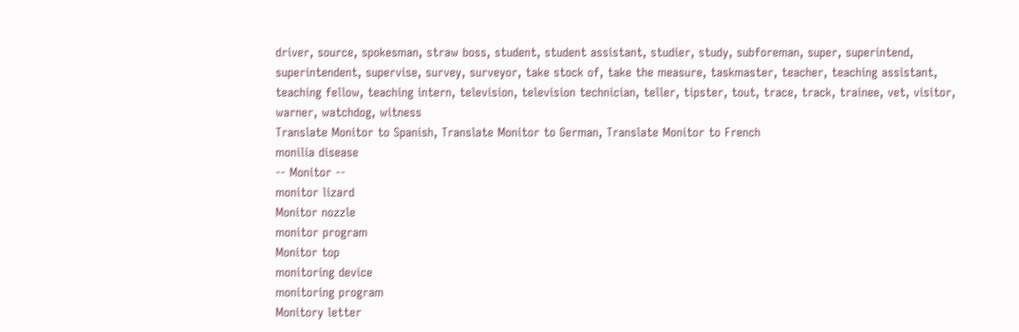driver, source, spokesman, straw boss, student, student assistant, studier, study, subforeman, super, superintend, superintendent, supervise, survey, surveyor, take stock of, take the measure, taskmaster, teacher, teaching assistant, teaching fellow, teaching intern, television, television technician, teller, tipster, tout, trace, track, trainee, vet, visitor, warner, watchdog, witness
Translate Monitor to Spanish, Translate Monitor to German, Translate Monitor to French
monilia disease
-- Monitor --
monitor lizard
Monitor nozzle
monitor program
Monitor top
monitoring device
monitoring program
Monitory letter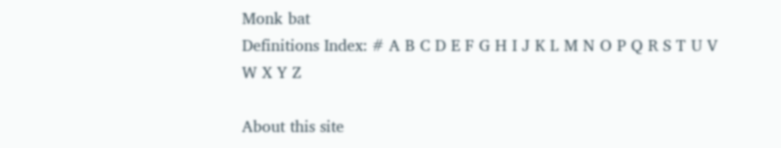Monk bat
Definitions Index: # A B C D E F G H I J K L M N O P Q R S T U V W X Y Z

About this site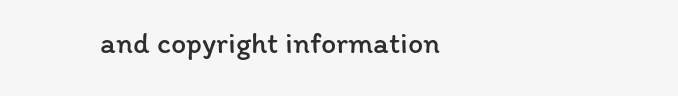and copyright information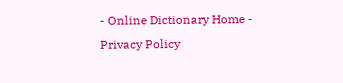- Online Dictionary Home - Privacy Policy